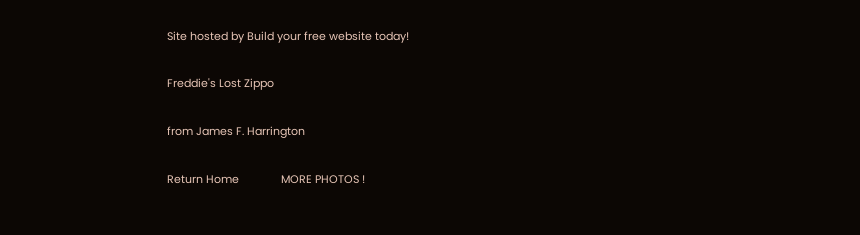Site hosted by Build your free website today!

Freddie's Lost Zippo

from James F. Harrington

Return Home              MORE PHOTOS !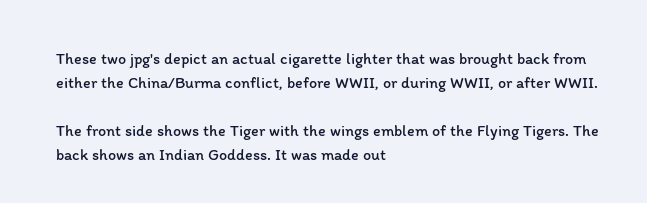These two jpg's depict an actual cigarette lighter that was brought back from either the China/Burma conflict, before WWII, or during WWII, or after WWII.

The front side shows the Tiger with the wings emblem of the Flying Tigers. The back shows an Indian Goddess. It was made out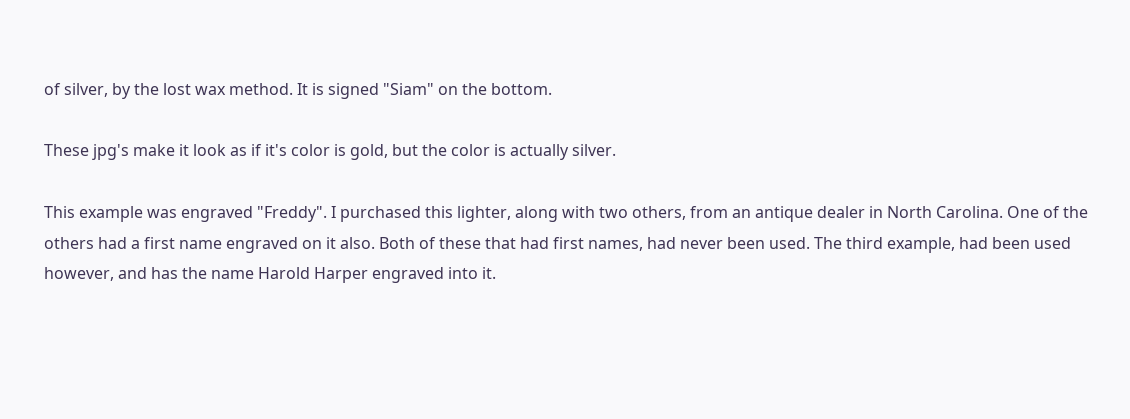of silver, by the lost wax method. It is signed "Siam" on the bottom.

These jpg's make it look as if it's color is gold, but the color is actually silver.

This example was engraved "Freddy". I purchased this lighter, along with two others, from an antique dealer in North Carolina. One of the others had a first name engraved on it also. Both of these that had first names, had never been used. The third example, had been used however, and has the name Harold Harper engraved into it.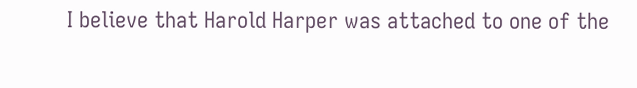I believe that Harold Harper was attached to one of the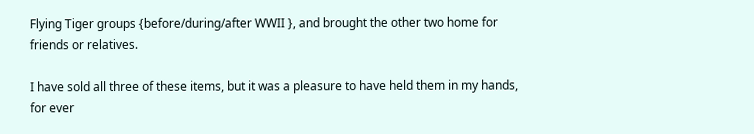Flying Tiger groups {before/during/after WWII }, and brought the other two home for friends or relatives.

I have sold all three of these items, but it was a pleasure to have held them in my hands, for ever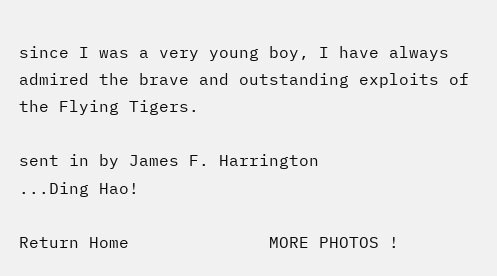since I was a very young boy, I have always admired the brave and outstanding exploits of the Flying Tigers.

sent in by James F. Harrington
...Ding Hao!

Return Home              MORE PHOTOS !